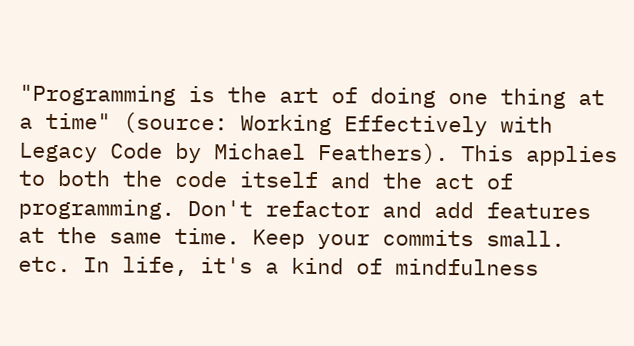"Programming is the art of doing one thing at a time" (source: Working Effectively with Legacy Code by Michael Feathers). This applies to both the code itself and the act of programming. Don't refactor and add features at the same time. Keep your commits small. etc. In life, it's a kind of mindfulness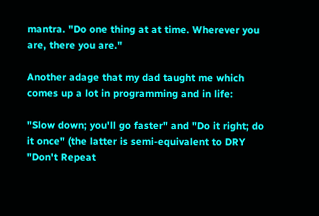mantra. "Do one thing at at time. Wherever you are, there you are."

Another adage that my dad taught me which comes up a lot in programming and in life:

"Slow down; you'll go faster" and "Do it right; do it once" (the latter is semi-equivalent to DRY "Don't Repeat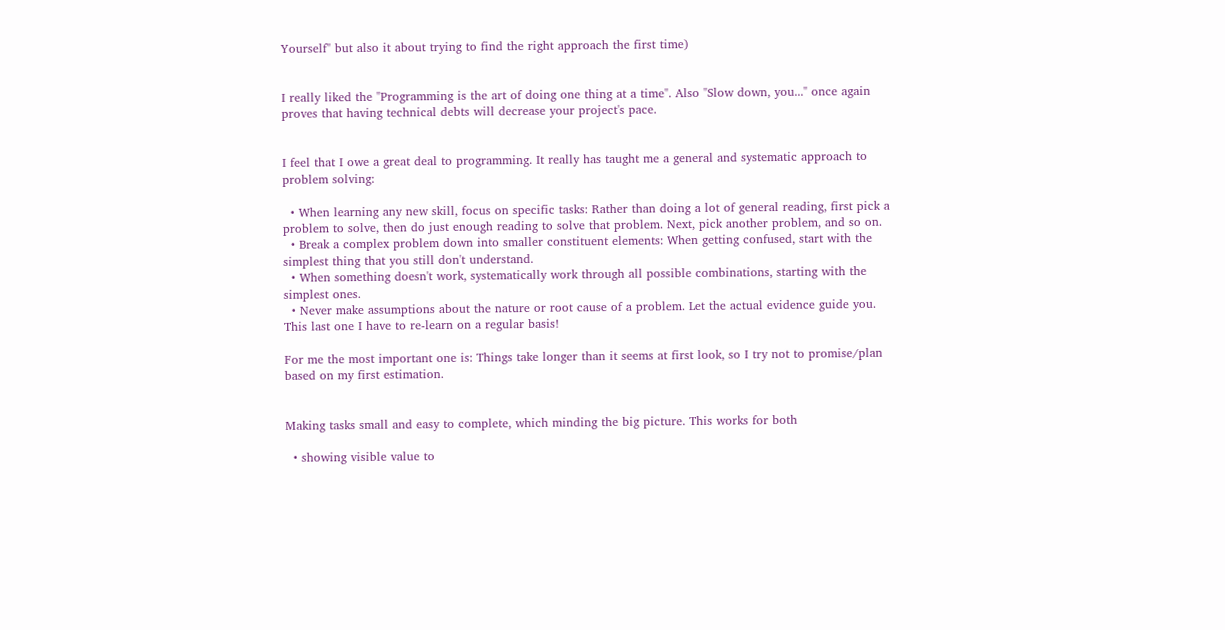Yourself" but also it about trying to find the right approach the first time)


I really liked the "Programming is the art of doing one thing at a time". Also "Slow down, you..." once again proves that having technical debts will decrease your project's pace.


I feel that I owe a great deal to programming. It really has taught me a general and systematic approach to problem solving:

  • When learning any new skill, focus on specific tasks: Rather than doing a lot of general reading, first pick a problem to solve, then do just enough reading to solve that problem. Next, pick another problem, and so on.
  • Break a complex problem down into smaller constituent elements: When getting confused, start with the simplest thing that you still don't understand.
  • When something doesn't work, systematically work through all possible combinations, starting with the simplest ones.
  • Never make assumptions about the nature or root cause of a problem. Let the actual evidence guide you. This last one I have to re-learn on a regular basis!

For me the most important one is: Things take longer than it seems at first look, so I try not to promise/plan based on my first estimation.


Making tasks small and easy to complete, which minding the big picture. This works for both

  • showing visible value to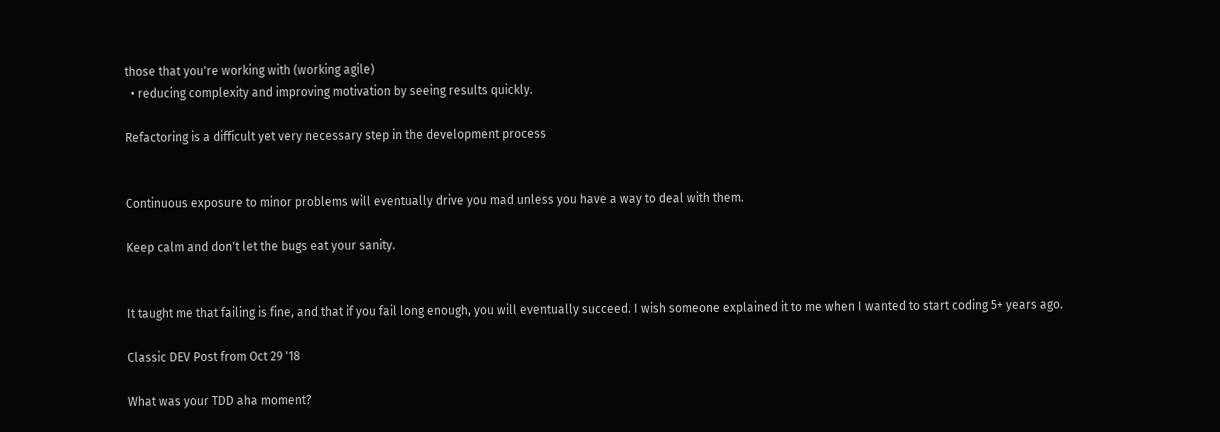those that you're working with (working agile)
  • reducing complexity and improving motivation by seeing results quickly.

Refactoring is a difficult yet very necessary step in the development process


Continuous exposure to minor problems will eventually drive you mad unless you have a way to deal with them.

Keep calm and don't let the bugs eat your sanity.


It taught me that failing is fine, and that if you fail long enough, you will eventually succeed. I wish someone explained it to me when I wanted to start coding 5+ years ago.

Classic DEV Post from Oct 29 '18

What was your TDD aha moment?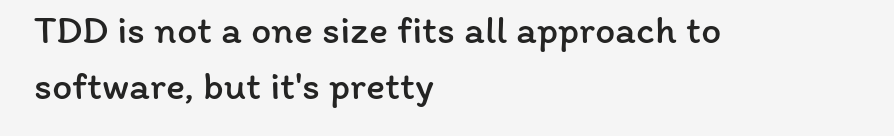TDD is not a one size fits all approach to software, but it's pretty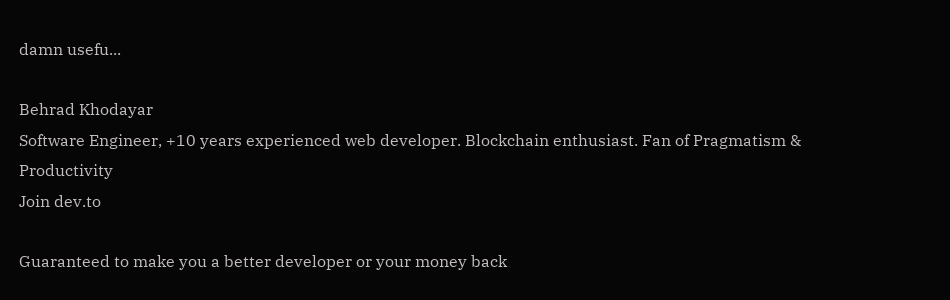damn usefu...

Behrad Khodayar
Software Engineer, +10 years experienced web developer. Blockchain enthusiast. Fan of Pragmatism & Productivity
Join dev.to

Guaranteed to make you a better developer or your money back